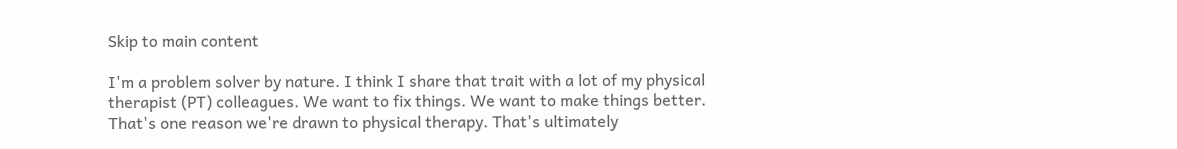Skip to main content

I'm a problem solver by nature. I think I share that trait with a lot of my physical therapist (PT) colleagues. We want to fix things. We want to make things better. That's one reason we're drawn to physical therapy. That's ultimately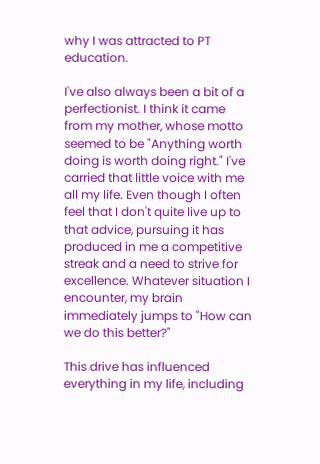why I was attracted to PT education.

I've also always been a bit of a perfectionist. I think it came from my mother, whose motto seemed to be "Anything worth doing is worth doing right." I've carried that little voice with me all my life. Even though I often feel that I don't quite live up to that advice, pursuing it has produced in me a competitive streak and a need to strive for excellence. Whatever situation I encounter, my brain immediately jumps to "How can we do this better?"

This drive has influenced everything in my life, including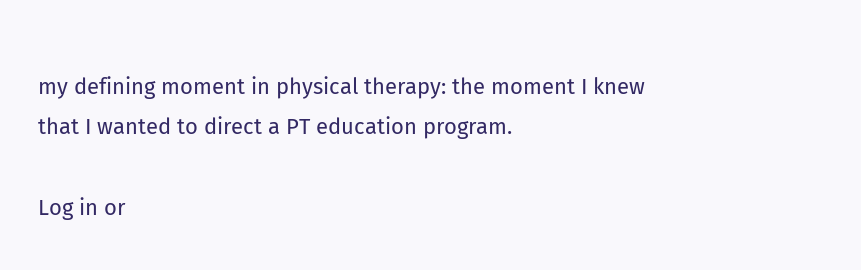my defining moment in physical therapy: the moment I knew that I wanted to direct a PT education program.

Log in or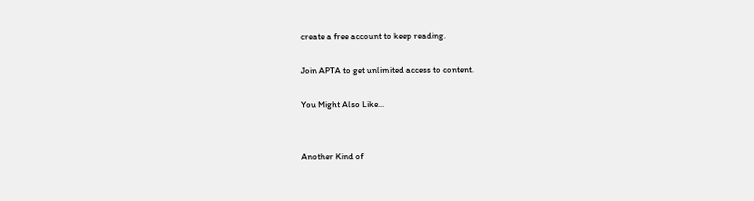create a free account to keep reading.

Join APTA to get unlimited access to content.

You Might Also Like...


Another Kind of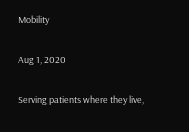Mobility

Aug 1, 2020

Serving patients where they live,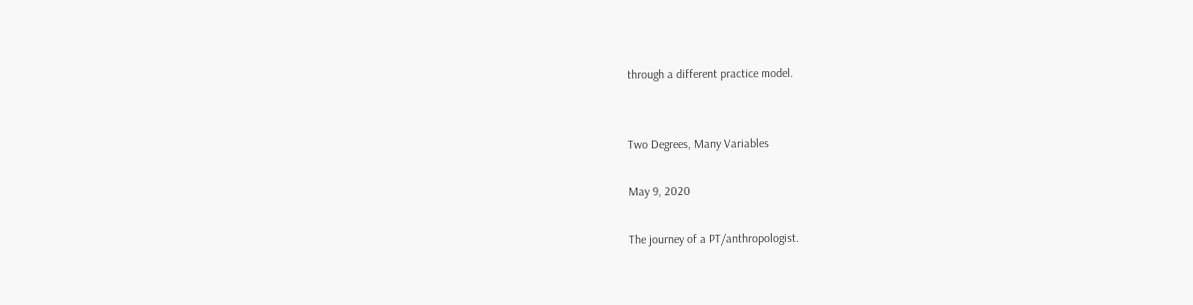through a different practice model.


Two Degrees, Many Variables

May 9, 2020

The journey of a PT/anthropologist.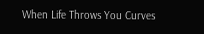When Life Throws You Curves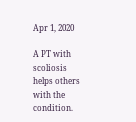Apr 1, 2020

A PT with scoliosis helps others with the condition.